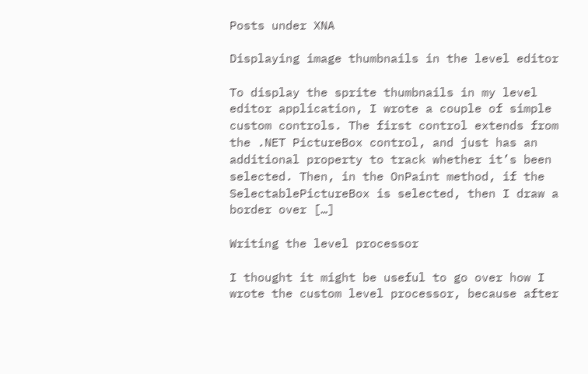Posts under XNA

Displaying image thumbnails in the level editor

To display the sprite thumbnails in my level editor application, I wrote a couple of simple custom controls. The first control extends from the .NET PictureBox control, and just has an additional property to track whether it’s been selected. Then, in the OnPaint method, if the SelectablePictureBox is selected, then I draw a border over […]

Writing the level processor

I thought it might be useful to go over how I wrote the custom level processor, because after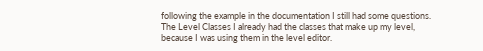following the example in the documentation I still had some questions. The Level Classes I already had the classes that make up my level, because I was using them in the level editor.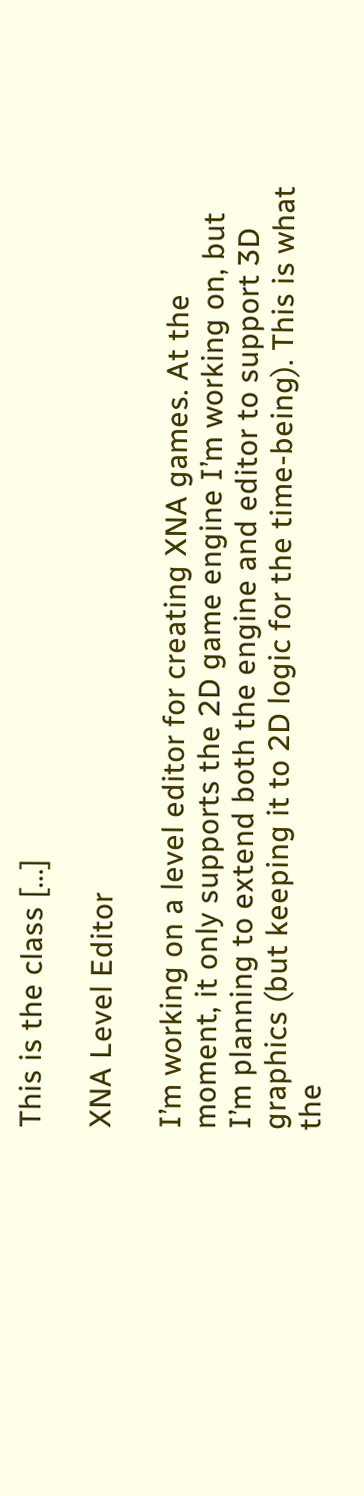This is the class […]

XNA Level Editor

I’m working on a level editor for creating XNA games. At the moment, it only supports the 2D game engine I’m working on, but I’m planning to extend both the engine and editor to support 3D graphics (but keeping it to 2D logic for the time-being). This is what the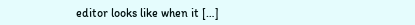editor looks like when it […]